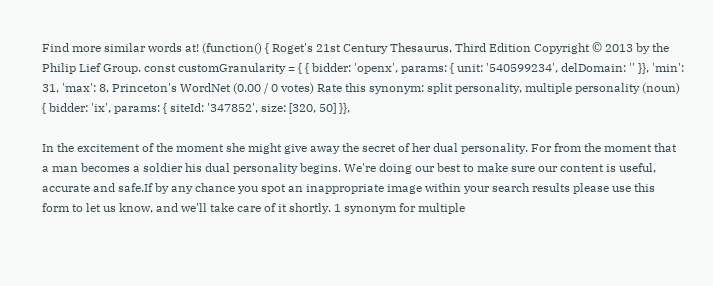Find more similar words at! (function() { Roget's 21st Century Thesaurus, Third Edition Copyright © 2013 by the Philip Lief Group. const customGranularity = { { bidder: 'openx', params: { unit: '540599234', delDomain: '' }}, 'min': 31, 'max': 8, Princeton's WordNet (0.00 / 0 votes) Rate this synonym: split personality, multiple personality (noun) { bidder: 'ix', params: { siteId: '347852', size: [320, 50] }},

In the excitement of the moment she might give away the secret of her dual personality. For from the moment that a man becomes a soldier his dual personality begins. We're doing our best to make sure our content is useful, accurate and safe.If by any chance you spot an inappropriate image within your search results please use this form to let us know, and we'll take care of it shortly. 1 synonym for multiple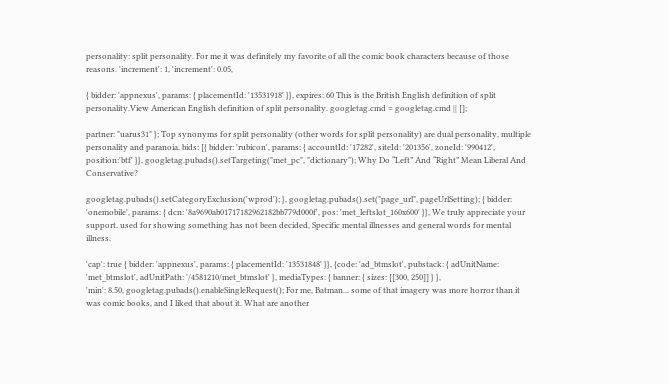personality: split personality. For me it was definitely my favorite of all the comic book characters because of those reasons. 'increment': 1, 'increment': 0.05,

{ bidder: 'appnexus', params: { placementId: '13531918' }}, expires: 60 This is the British English definition of split personality.View American English definition of split personality. googletag.cmd = googletag.cmd || [];

partner: "uarus31" }; Top synonyms for split personality (other words for split personality) are dual personality, multiple personality and paranoia. bids: [{ bidder: 'rubicon', params: { accountId: '17282', siteId: '201356', zoneId: '990412', position:'btf' }}, googletag.pubads().setTargeting("met_pc", "dictionary"); Why Do “Left” And “Right” Mean Liberal And Conservative?

googletag.pubads().setCategoryExclusion('wprod'); }, googletag.pubads().set("page_url", pageUrlSetting); { bidder: 'onemobile', params: { dcn: '8a9690ab01717182962182bb779d000f', pos: 'met_leftslot_160x600' }}, We truly appreciate your support. used for showing something has not been decided, Specific mental illnesses and general words for mental illness.

'cap': true { bidder: 'appnexus', params: { placementId: '13531848' }}, {code: 'ad_btmslot', pubstack: { adUnitName: 'met_btmslot', adUnitPath: '/4581210/met_btmslot' }, mediaTypes: { banner: { sizes: [[300, 250]] } },
'min': 8.50, googletag.pubads().enableSingleRequest(); For me, Batman... some of that imagery was more horror than it was comic books, and I liked that about it. What are another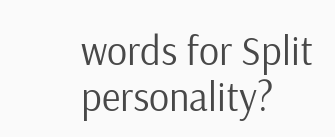words for Split personality?